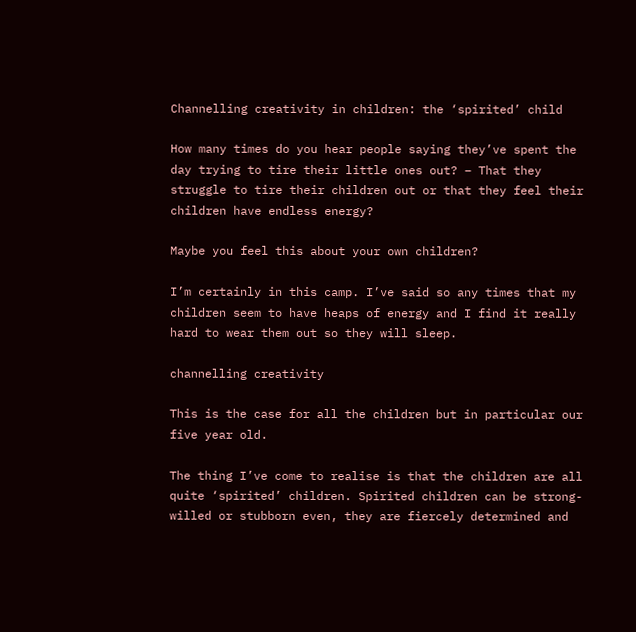Channelling creativity in children: the ‘spirited’ child

How many times do you hear people saying they’ve spent the day trying to tire their little ones out? – That they struggle to tire their children out or that they feel their children have endless energy?

Maybe you feel this about your own children?

I’m certainly in this camp. I’ve said so any times that my children seem to have heaps of energy and I find it really hard to wear them out so they will sleep.

channelling creativity

This is the case for all the children but in particular our five year old.

The thing I’ve come to realise is that the children are all quite ‘spirited’ children. Spirited children can be strong-willed or stubborn even, they are fiercely determined and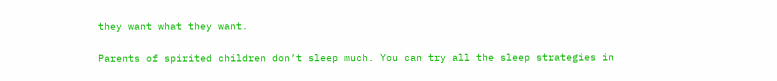they want what they want.

Parents of spirited children don’t sleep much. You can try all the sleep strategies in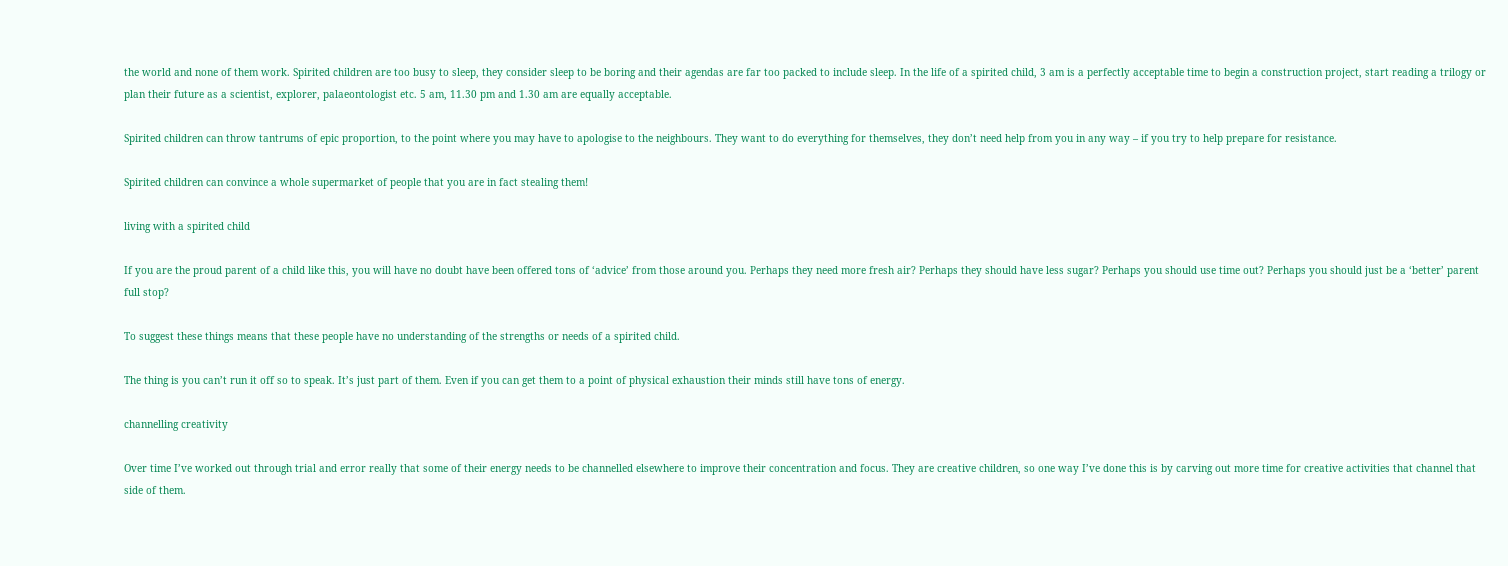the world and none of them work. Spirited children are too busy to sleep, they consider sleep to be boring and their agendas are far too packed to include sleep. In the life of a spirited child, 3 am is a perfectly acceptable time to begin a construction project, start reading a trilogy or plan their future as a scientist, explorer, palaeontologist etc. 5 am, 11.30 pm and 1.30 am are equally acceptable.

Spirited children can throw tantrums of epic proportion, to the point where you may have to apologise to the neighbours. They want to do everything for themselves, they don’t need help from you in any way – if you try to help prepare for resistance.

Spirited children can convince a whole supermarket of people that you are in fact stealing them!

living with a spirited child

If you are the proud parent of a child like this, you will have no doubt have been offered tons of ‘advice’ from those around you. Perhaps they need more fresh air? Perhaps they should have less sugar? Perhaps you should use time out? Perhaps you should just be a ‘better’ parent full stop?

To suggest these things means that these people have no understanding of the strengths or needs of a spirited child.

The thing is you can’t run it off so to speak. It’s just part of them. Even if you can get them to a point of physical exhaustion their minds still have tons of energy.

channelling creativity

Over time I’ve worked out through trial and error really that some of their energy needs to be channelled elsewhere to improve their concentration and focus. They are creative children, so one way I’ve done this is by carving out more time for creative activities that channel that side of them.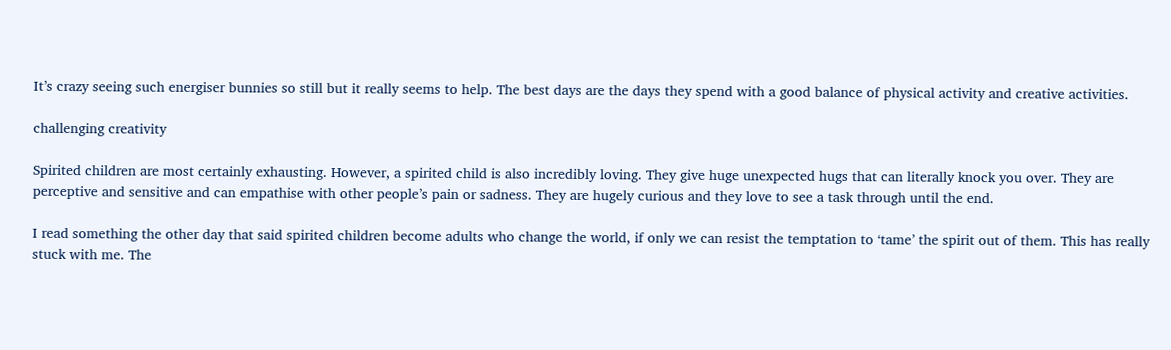It’s crazy seeing such energiser bunnies so still but it really seems to help. The best days are the days they spend with a good balance of physical activity and creative activities.

challenging creativity

Spirited children are most certainly exhausting. However, a spirited child is also incredibly loving. They give huge unexpected hugs that can literally knock you over. They are perceptive and sensitive and can empathise with other people’s pain or sadness. They are hugely curious and they love to see a task through until the end.

I read something the other day that said spirited children become adults who change the world, if only we can resist the temptation to ‘tame’ the spirit out of them. This has really stuck with me. The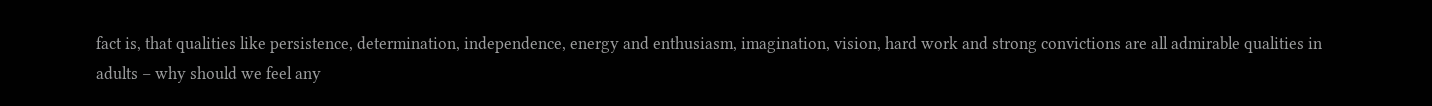fact is, that qualities like persistence, determination, independence, energy and enthusiasm, imagination, vision, hard work and strong convictions are all admirable qualities in adults – why should we feel any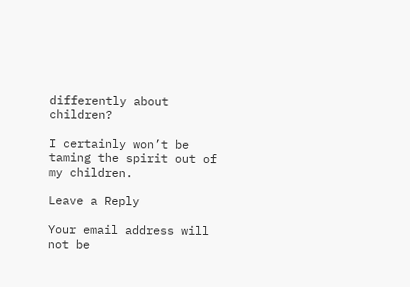differently about children?

I certainly won’t be taming the spirit out of my children.

Leave a Reply

Your email address will not be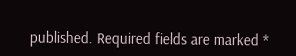published. Required fields are marked *